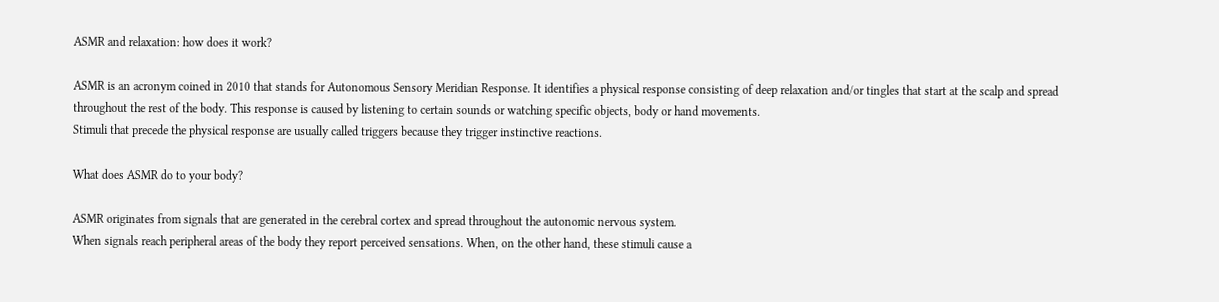ASMR and relaxation: how does it work?

ASMR is an acronym coined in 2010 that stands for Autonomous Sensory Meridian Response. It identifies a physical response consisting of deep relaxation and/or tingles that start at the scalp and spread throughout the rest of the body. This response is caused by listening to certain sounds or watching specific objects, body or hand movements.
Stimuli that precede the physical response are usually called triggers because they trigger instinctive reactions.

What does ASMR do to your body?

ASMR originates from signals that are generated in the cerebral cortex and spread throughout the autonomic nervous system.
When signals reach peripheral areas of the body they report perceived sensations. When, on the other hand, these stimuli cause a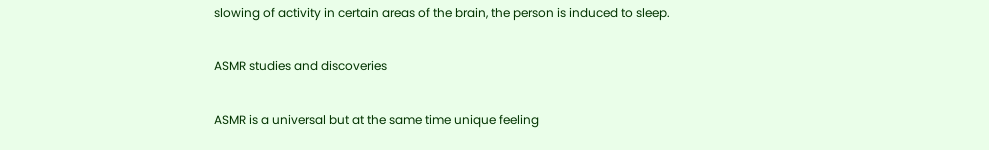slowing of activity in certain areas of the brain, the person is induced to sleep.

ASMR studies and discoveries

ASMR is a universal but at the same time unique feeling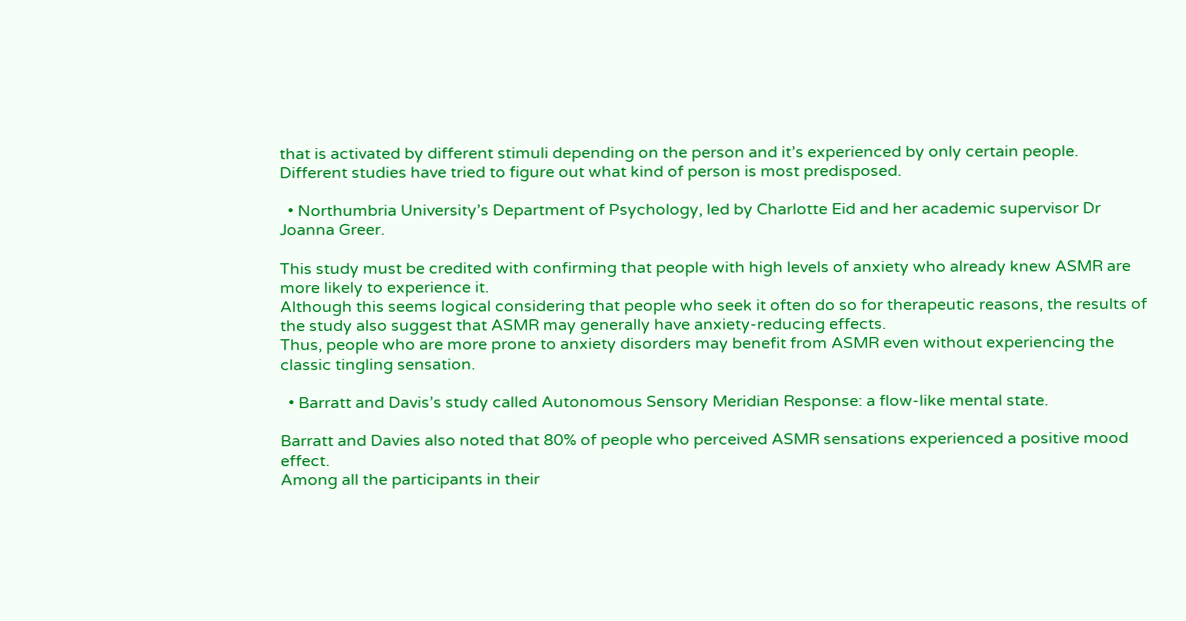that is activated by different stimuli depending on the person and it’s experienced by only certain people.
Different studies have tried to figure out what kind of person is most predisposed.

  • Northumbria University’s Department of Psychology, led by Charlotte Eid and her academic supervisor Dr Joanna Greer.

This study must be credited with confirming that people with high levels of anxiety who already knew ASMR are more likely to experience it.
Although this seems logical considering that people who seek it often do so for therapeutic reasons, the results of the study also suggest that ASMR may generally have anxiety-reducing effects.
Thus, people who are more prone to anxiety disorders may benefit from ASMR even without experiencing the classic tingling sensation.

  • Barratt and Davis’s study called Autonomous Sensory Meridian Response: a flow-like mental state.

Barratt and Davies also noted that 80% of people who perceived ASMR sensations experienced a positive mood effect.
Among all the participants in their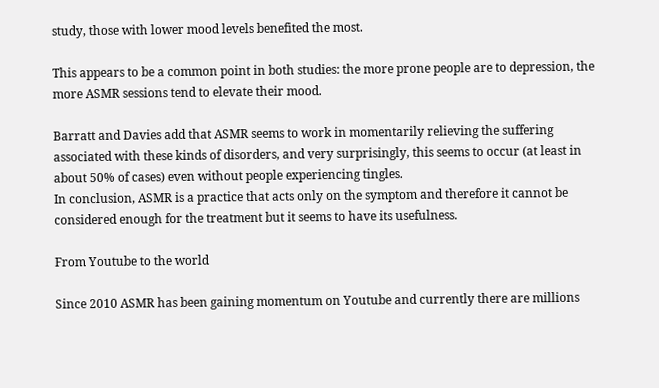study, those with lower mood levels benefited the most.

This appears to be a common point in both studies: the more prone people are to depression, the more ASMR sessions tend to elevate their mood.

Barratt and Davies add that ASMR seems to work in momentarily relieving the suffering associated with these kinds of disorders, and very surprisingly, this seems to occur (at least in about 50% of cases) even without people experiencing tingles.
In conclusion, ASMR is a practice that acts only on the symptom and therefore it cannot be considered enough for the treatment but it seems to have its usefulness.

From Youtube to the world

Since 2010 ASMR has been gaining momentum on Youtube and currently there are millions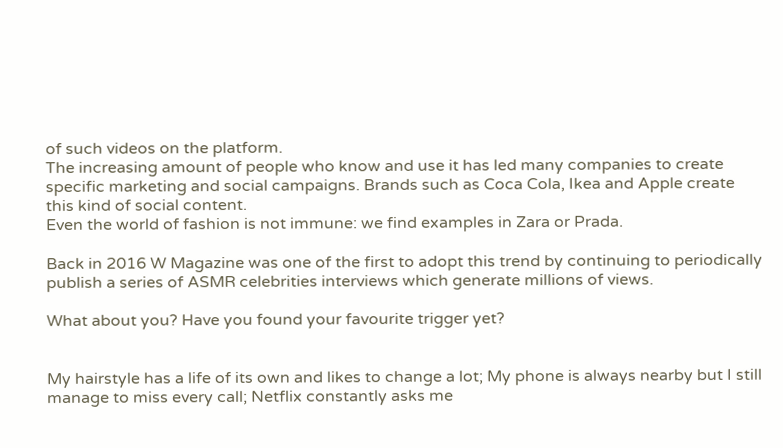of such videos on the platform.
The increasing amount of people who know and use it has led many companies to create specific marketing and social campaigns. Brands such as Coca Cola, Ikea and Apple create this kind of social content.
Even the world of fashion is not immune: we find examples in Zara or Prada.

Back in 2016 W Magazine was one of the first to adopt this trend by continuing to periodically publish a series of ASMR celebrities interviews which generate millions of views.

What about you? Have you found your favourite trigger yet?


My hairstyle has a life of its own and likes to change a lot; My phone is always nearby but I still manage to miss every call; Netflix constantly asks me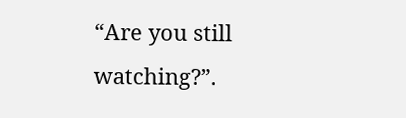“Are you still watching?”.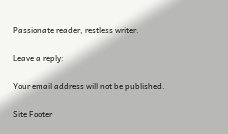Passionate reader, restless writer.

Leave a reply:

Your email address will not be published.

Site Footer